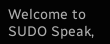Welcome to SUDO Speak,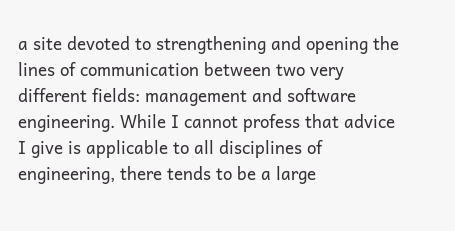a site devoted to strengthening and opening the lines of communication between two very different fields: management and software engineering. While I cannot profess that advice I give is applicable to all disciplines of engineering, there tends to be a large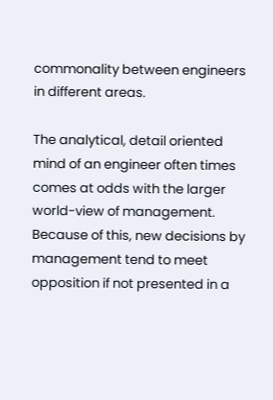commonality between engineers in different areas.

The analytical, detail oriented mind of an engineer often times comes at odds with the larger world-view of management. Because of this, new decisions by management tend to meet opposition if not presented in a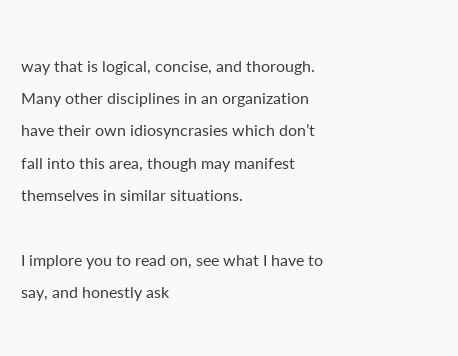way that is logical, concise, and thorough. Many other disciplines in an organization have their own idiosyncrasies which don’t fall into this area, though may manifest themselves in similar situations.

I implore you to read on, see what I have to say, and honestly ask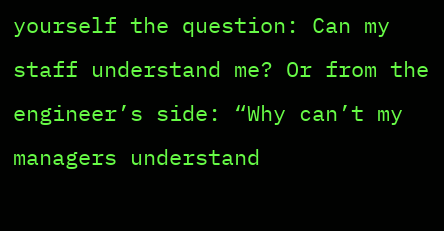yourself the question: Can my staff understand me? Or from the engineer’s side: “Why can’t my managers understand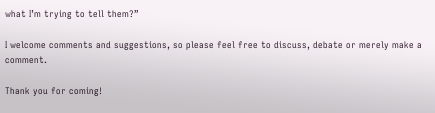what I’m trying to tell them?”

I welcome comments and suggestions, so please feel free to discuss, debate or merely make a comment.

Thank you for coming!